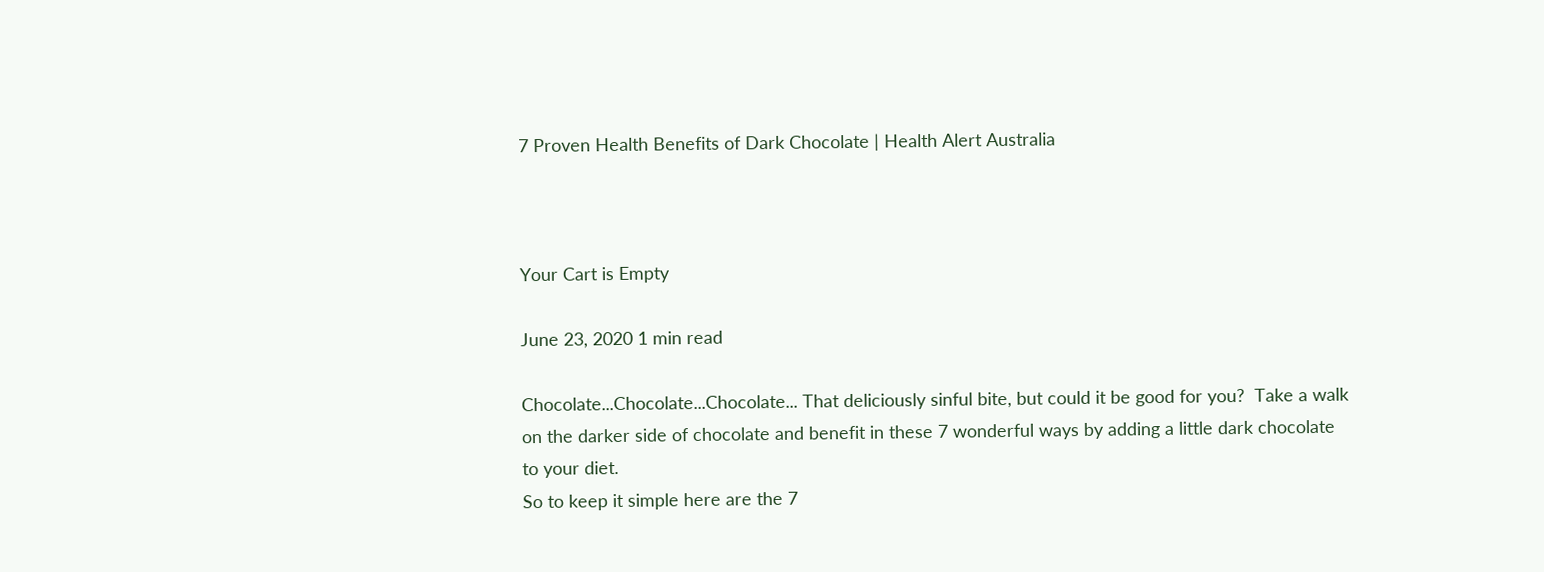7 Proven Health Benefits of Dark Chocolate | Health Alert Australia



Your Cart is Empty

June 23, 2020 1 min read

Chocolate...Chocolate...Chocolate... That deliciously sinful bite, but could it be good for you?  Take a walk on the darker side of chocolate and benefit in these 7 wonderful ways by adding a little dark chocolate  to your diet.
So to keep it simple here are the 7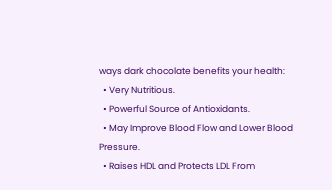ways dark chocolate benefits your health:
  • Very Nutritious.
  • Powerful Source of Antioxidants.
  • May Improve Blood Flow and Lower Blood Pressure.
  • Raises HDL and Protects LDL From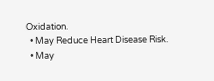Oxidation.
  • May Reduce Heart Disease Risk.
  • May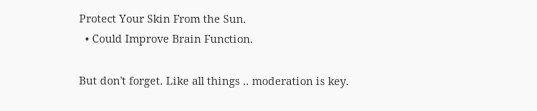Protect Your Skin From the Sun.
  • Could Improve Brain Function.

But don't forget. Like all things .. moderation is key.